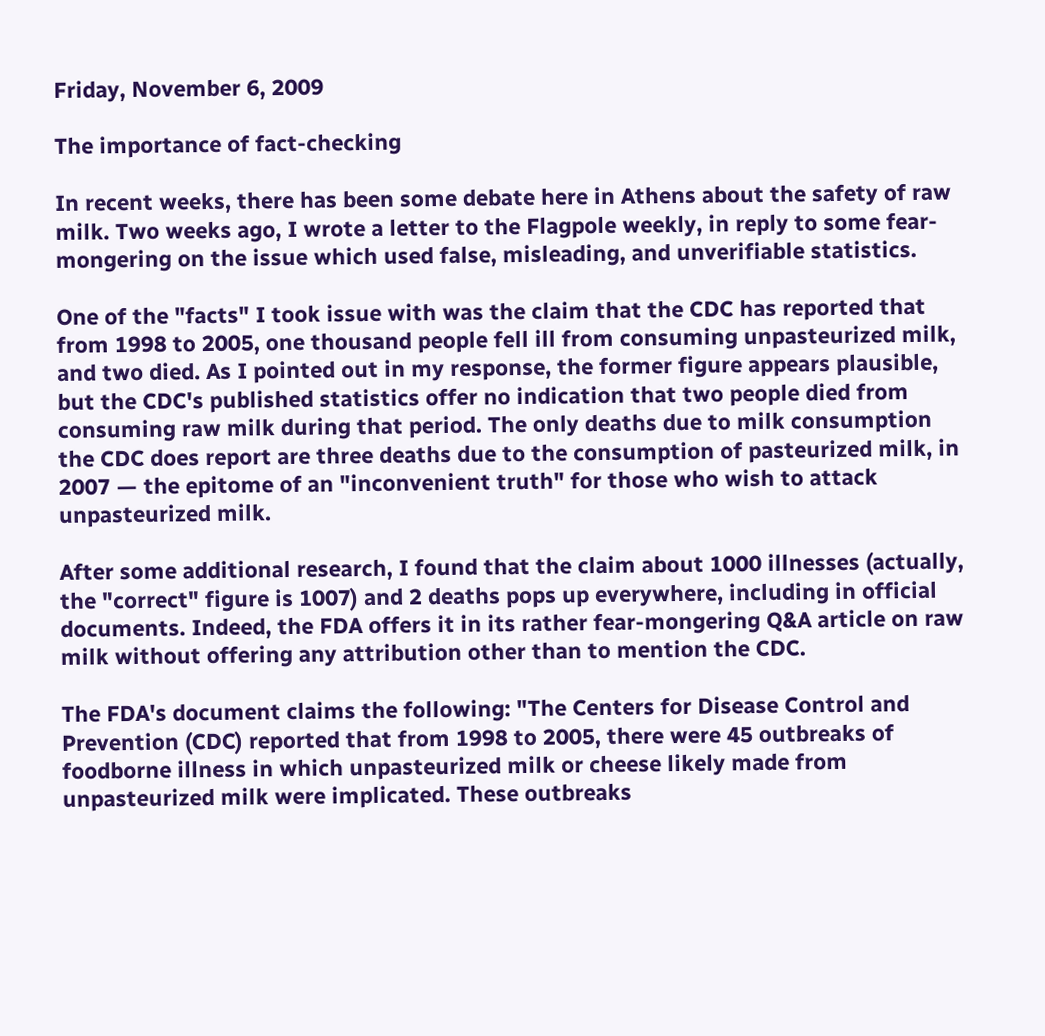Friday, November 6, 2009

The importance of fact-checking

In recent weeks, there has been some debate here in Athens about the safety of raw milk. Two weeks ago, I wrote a letter to the Flagpole weekly, in reply to some fear-mongering on the issue which used false, misleading, and unverifiable statistics.

One of the "facts" I took issue with was the claim that the CDC has reported that from 1998 to 2005, one thousand people fell ill from consuming unpasteurized milk, and two died. As I pointed out in my response, the former figure appears plausible, but the CDC's published statistics offer no indication that two people died from consuming raw milk during that period. The only deaths due to milk consumption the CDC does report are three deaths due to the consumption of pasteurized milk, in 2007 — the epitome of an "inconvenient truth" for those who wish to attack unpasteurized milk.

After some additional research, I found that the claim about 1000 illnesses (actually, the "correct" figure is 1007) and 2 deaths pops up everywhere, including in official documents. Indeed, the FDA offers it in its rather fear-mongering Q&A article on raw milk without offering any attribution other than to mention the CDC.

The FDA's document claims the following: "The Centers for Disease Control and Prevention (CDC) reported that from 1998 to 2005, there were 45 outbreaks of foodborne illness in which unpasteurized milk or cheese likely made from unpasteurized milk were implicated. These outbreaks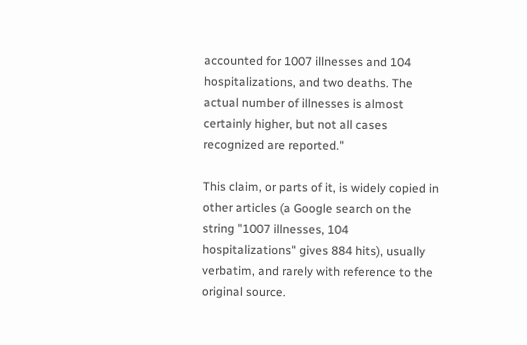accounted for 1007 illnesses and 104 hospitalizations, and two deaths. The actual number of illnesses is almost certainly higher, but not all cases recognized are reported."

This claim, or parts of it, is widely copied in other articles (a Google search on the string "1007 illnesses, 104 hospitalizations" gives 884 hits), usually verbatim, and rarely with reference to the original source.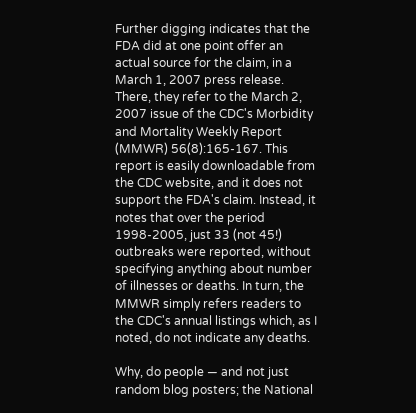Further digging indicates that the FDA did at one point offer an actual source for the claim, in a March 1, 2007 press release. There, they refer to the March 2, 2007 issue of the CDC's Morbidity and Mortality Weekly Report (MMWR) 56(8):165-167. This report is easily downloadable from the CDC website, and it does not support the FDA's claim. Instead, it notes that over the period 1998-2005, just 33 (not 45!) outbreaks were reported, without specifying anything about number of illnesses or deaths. In turn, the MMWR simply refers readers to the CDC's annual listings which, as I noted, do not indicate any deaths.

Why, do people — and not just random blog posters; the National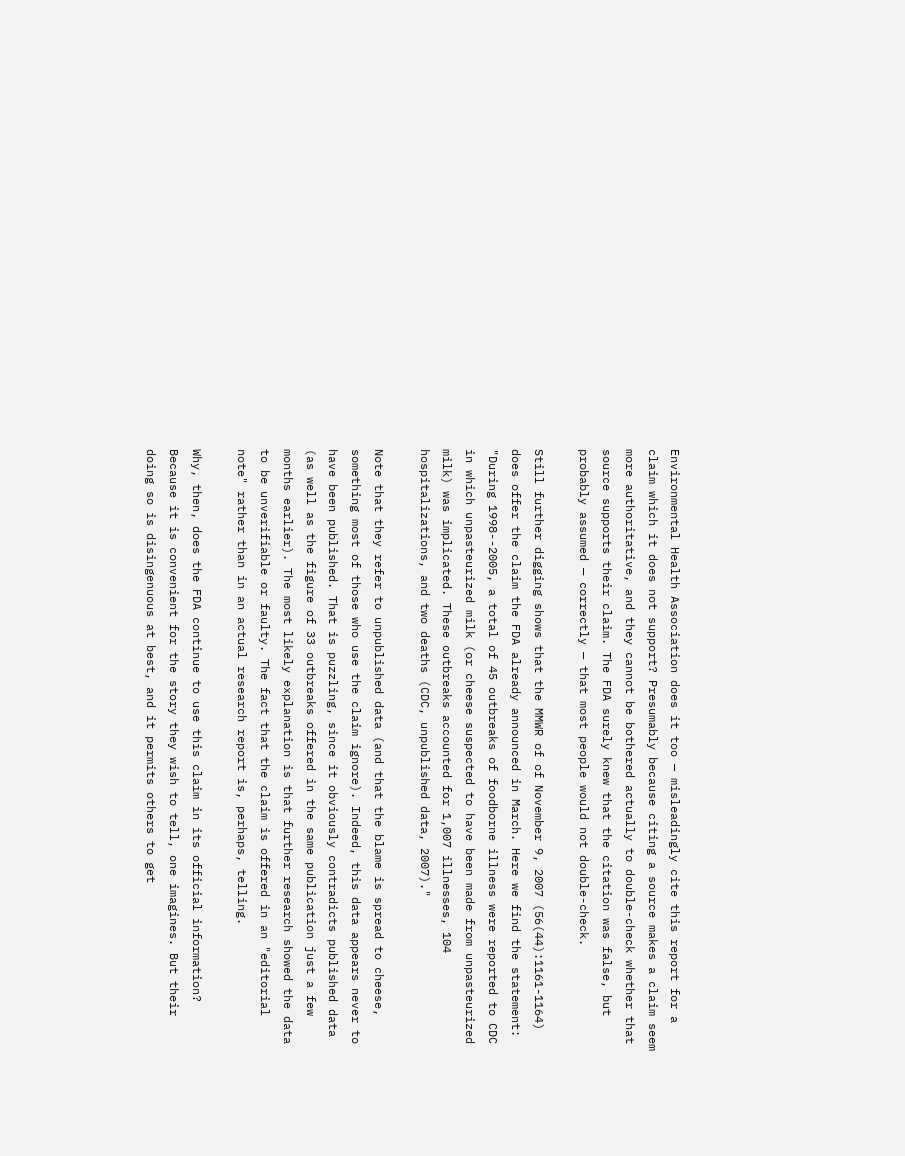Environmental Health Association does it too — misleadingly cite this report for a claim which it does not support? Presumably because citing a source makes a claim seem more authoritative, and they cannot be bothered actually to double-check whether that source supports their claim. The FDA surely knew that the citation was false, but probably assumed — correctly — that most people would not double-check.

Still further digging shows that the MMWR of of November 9, 2007 (56(44):1161-1164) does offer the claim the FDA already announced in March. Here we find the statement: "During 1998--2005, a total of 45 outbreaks of foodborne illness were reported to CDC in which unpasteurized milk (or cheese suspected to have been made from unpasteurized milk) was implicated. These outbreaks accounted for 1,007 illnesses, 104 hospitalizations, and two deaths (CDC, unpublished data, 2007)."

Note that they refer to unpublished data (and that the blame is spread to cheese, something most of those who use the claim ignore). Indeed, this data appears never to have been published. That is puzzling, since it obviously contradicts published data (as well as the figure of 33 outbreaks offered in the same publication just a few months earlier). The most likely explanation is that further research showed the data to be unverifiable or faulty. The fact that the claim is offered in an "editorial note" rather than in an actual research report is, perhaps, telling.

Why, then, does the FDA continue to use this claim in its official information? Because it is convenient for the story they wish to tell, one imagines. But their doing so is disingenuous at best, and it permits others to get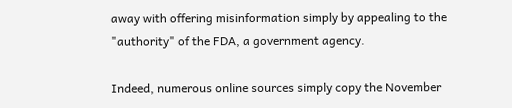away with offering misinformation simply by appealing to the "authority" of the FDA, a government agency.

Indeed, numerous online sources simply copy the November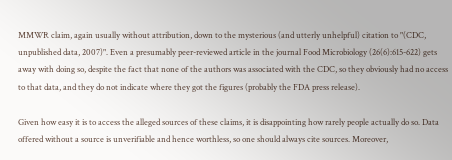MMWR claim, again usually without attribution, down to the mysterious (and utterly unhelpful) citation to "(CDC, unpublished data, 2007)". Even a presumably peer-reviewed article in the journal Food Microbiology (26(6):615-622) gets away with doing so, despite the fact that none of the authors was associated with the CDC, so they obviously had no access to that data, and they do not indicate where they got the figures (probably the FDA press release).

Given how easy it is to access the alleged sources of these claims, it is disappointing how rarely people actually do so. Data offered without a source is unverifiable and hence worthless, so one should always cite sources. Moreover,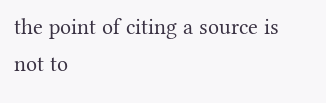the point of citing a source is not to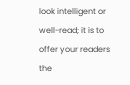look intelligent or well-read; it is to offer your readers the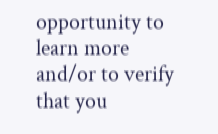opportunity to learn more and/or to verify that you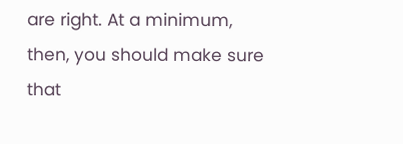are right. At a minimum, then, you should make sure that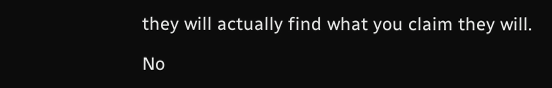they will actually find what you claim they will.

No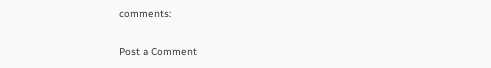comments:

Post a Comment